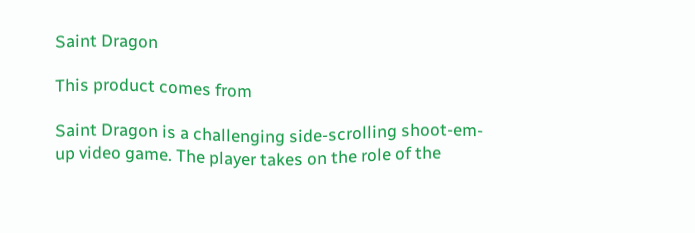Saint Dragon

This product comes from

Saint Dragon is a challenging side-scrolling shoot-em-up video game. The player takes on the role of the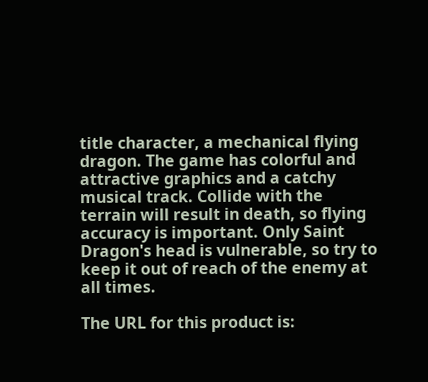title character, a mechanical flying dragon. The game has colorful and attractive graphics and a catchy musical track. Collide with the terrain will result in death, so flying accuracy is important. Only Saint Dragon's head is vulnerable, so try to keep it out of reach of the enemy at all times.

The URL for this product is: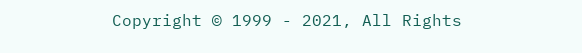Copyright © 1999 - 2021, All Rights